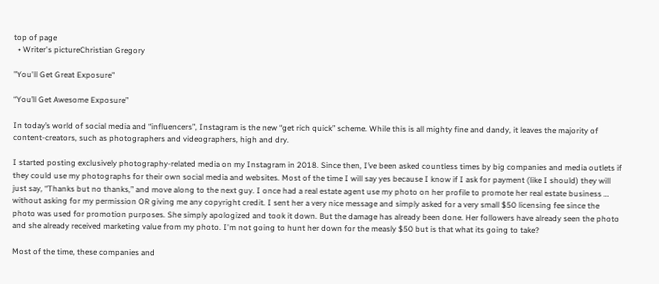top of page
  • Writer's pictureChristian Gregory

"You'll Get Great Exposure"

“You’ll Get Awesome Exposure”

In today’s world of social media and “influencers”, Instagram is the new “get rich quick” scheme. While this is all mighty fine and dandy, it leaves the majority of content-creators, such as photographers and videographers, high and dry.

I started posting exclusively photography-related media on my Instagram in 2018. Since then, I’ve been asked countless times by big companies and media outlets if they could use my photographs for their own social media and websites. Most of the time I will say yes because I know if I ask for payment (like I should) they will just say, “Thanks but no thanks,” and move along to the next guy. I once had a real estate agent use my photo on her profile to promote her real estate business … without asking for my permission OR giving me any copyright credit. I sent her a very nice message and simply asked for a very small $50 licensing fee since the photo was used for promotion purposes. She simply apologized and took it down. But the damage has already been done. Her followers have already seen the photo and she already received marketing value from my photo. I'm not going to hunt her down for the measly $50 but is that what its going to take?

Most of the time, these companies and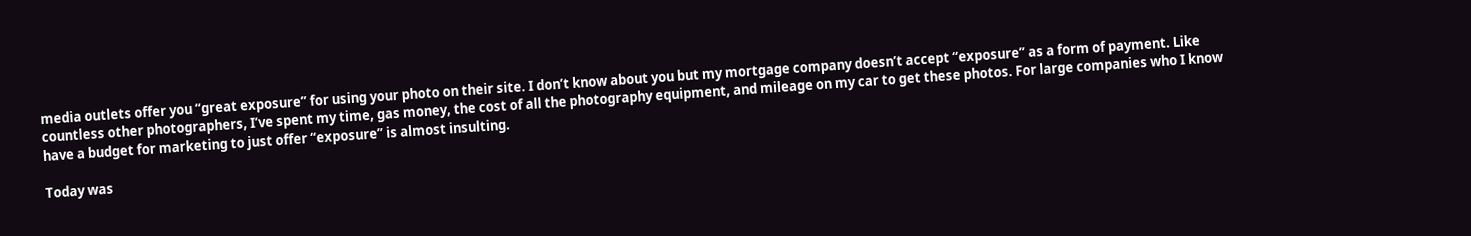media outlets offer you “great exposure” for using your photo on their site. I don’t know about you but my mortgage company doesn’t accept “exposure” as a form of payment. Like countless other photographers, I’ve spent my time, gas money, the cost of all the photography equipment, and mileage on my car to get these photos. For large companies who I know have a budget for marketing to just offer “exposure” is almost insulting.

Today was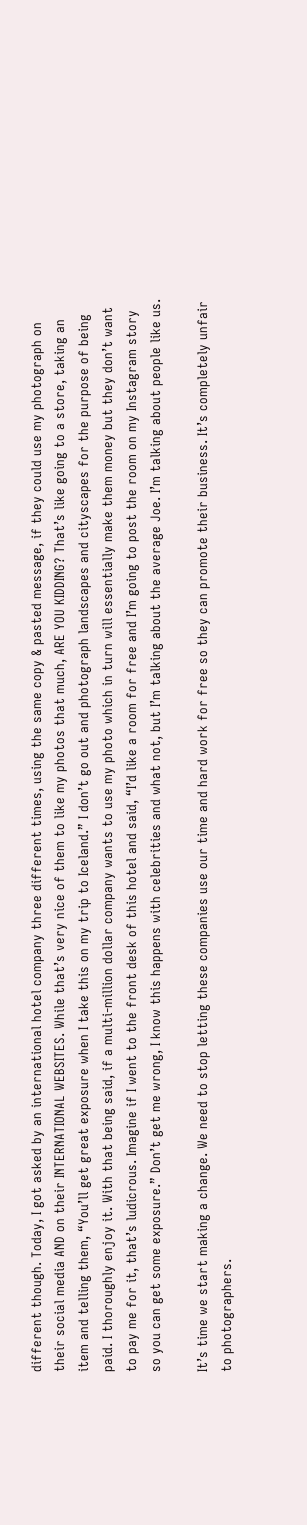different though. Today, I got asked by an international hotel company three different times, using the same copy & pasted message, if they could use my photograph on their social media AND on their INTERNATIONAL WEBSITES. While that’s very nice of them to like my photos that much, ARE YOU KIDDING? That’s like going to a store, taking an item and telling them, “You’ll get great exposure when I take this on my trip to Iceland.” I don’t go out and photograph landscapes and cityscapes for the purpose of being paid. I thoroughly enjoy it. With that being said, if a multi-million dollar company wants to use my photo which in turn will essentially make them money but they don’t want to pay me for it, that’s ludicrous. Imagine if I went to the front desk of this hotel and said, “I’d like a room for free and I’m going to post the room on my Instagram story so you can get some exposure.” Don’t get me wrong, I know this happens with celebrities and what not, but I’m talking about the average Joe. I’m talking about people like us.

It’s time we start making a change. We need to stop letting these companies use our time and hard work for free so they can promote their business. It’s completely unfair to photographers.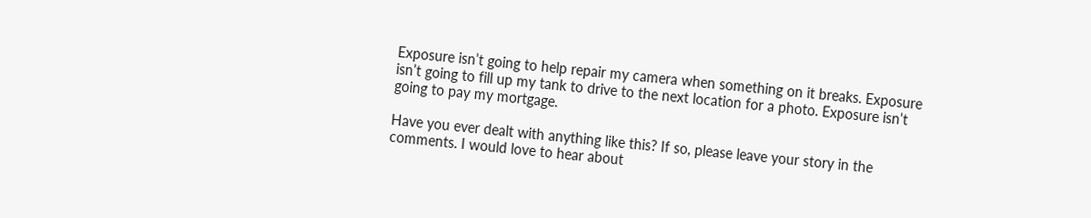Exposure isn’t going to help repair my camera when something on it breaks. Exposure isn’t going to fill up my tank to drive to the next location for a photo. Exposure isn’t going to pay my mortgage.

Have you ever dealt with anything like this? If so, please leave your story in the comments. I would love to hear about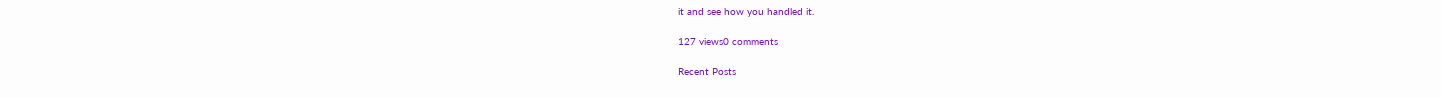it and see how you handled it.

127 views0 comments

Recent Posts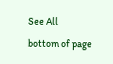See All
bottom of page